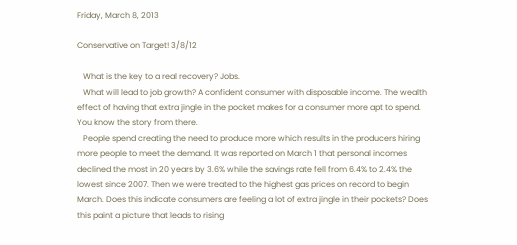Friday, March 8, 2013

Conservative on Target! 3/8/12

   What is the key to a real recovery? Jobs.
   What will lead to job growth? A confident consumer with disposable income. The wealth effect of having that extra jingle in the pocket makes for a consumer more apt to spend. You know the story from there.
   People spend creating the need to produce more which results in the producers hiring more people to meet the demand. It was reported on March 1 that personal incomes declined the most in 20 years by 3.6% while the savings rate fell from 6.4% to 2.4% the lowest since 2007. Then we were treated to the highest gas prices on record to begin March. Does this indicate consumers are feeling a lot of extra jingle in their pockets? Does this paint a picture that leads to rising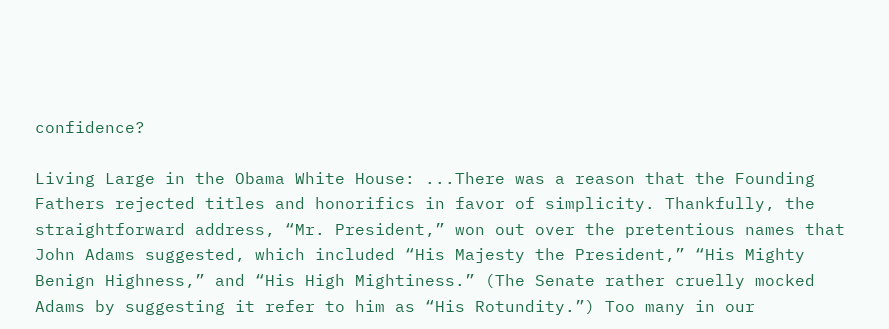confidence?

Living Large in the Obama White House: ...There was a reason that the Founding Fathers rejected titles and honorifics in favor of simplicity. Thankfully, the straightforward address, “Mr. President,” won out over the pretentious names that John Adams suggested, which included “His Majesty the President,” “His Mighty Benign Highness,” and “His High Mightiness.” (The Senate rather cruelly mocked Adams by suggesting it refer to him as “His Rotundity.”) Too many in our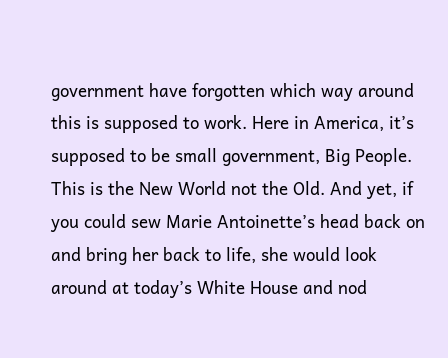government have forgotten which way around this is supposed to work. Here in America, it’s supposed to be small government, Big People. This is the New World not the Old. And yet, if you could sew Marie Antoinette’s head back on and bring her back to life, she would look around at today’s White House and nod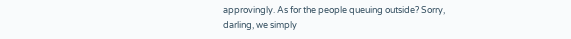approvingly. As for the people queuing outside? Sorry, darling, we simply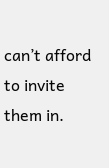can’t afford to invite them in.